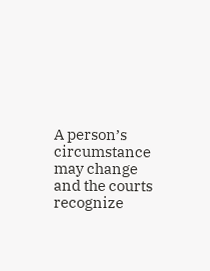A person’s circumstance may change and the courts recognize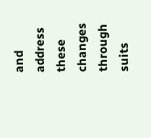and address these changes through suits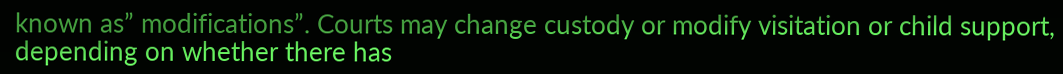known as” modifications”. Courts may change custody or modify visitation or child support, depending on whether there has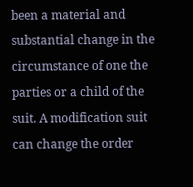been a material and substantial change in the circumstance of one the parties or a child of the suit. A modification suit can change the order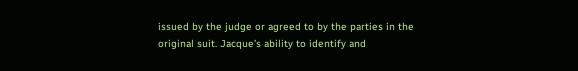issued by the judge or agreed to by the parties in the original suit. Jacque’s ability to identify and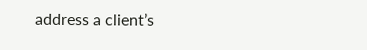address a client’s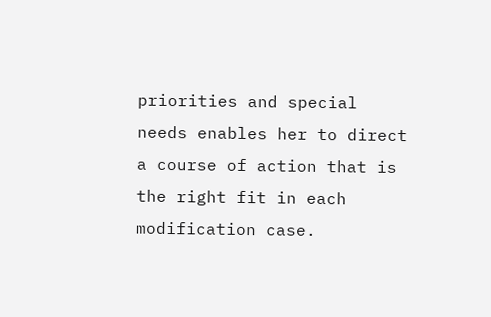priorities and special needs enables her to direct a course of action that is the right fit in each modification case.